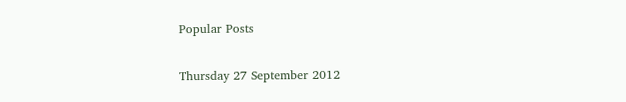Popular Posts

Thursday 27 September 2012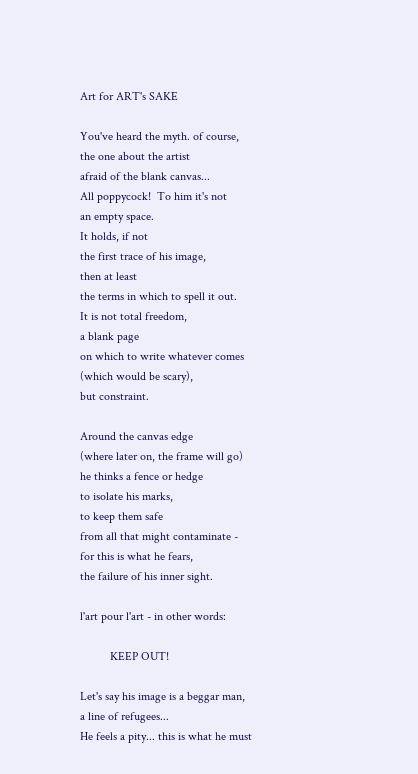Art for ART's SAKE

You've heard the myth. of course,
the one about the artist
afraid of the blank canvas...
All poppycock!  To him it's not
an empty space.
It holds, if not
the first trace of his image,
then at least
the terms in which to spell it out.
It is not total freedom,
a blank page
on which to write whatever comes
(which would be scary),
but constraint.

Around the canvas edge
(where later on, the frame will go)
he thinks a fence or hedge
to isolate his marks,
to keep them safe
from all that might contaminate -
for this is what he fears,
the failure of his inner sight.

l'art pour l'art - in other words:

          KEEP OUT!

Let's say his image is a beggar man,
a line of refugees...
He feels a pity... this is what he must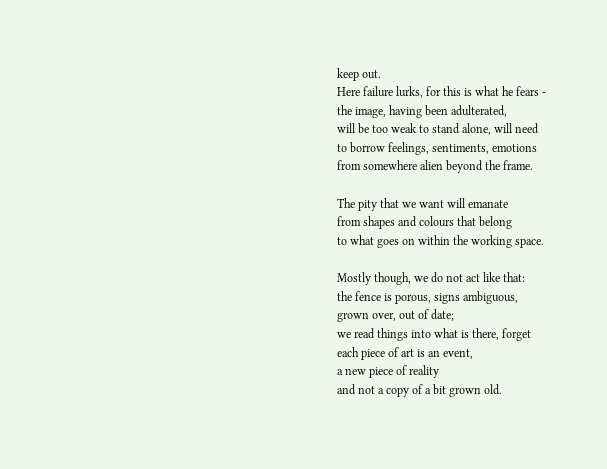keep out.
Here failure lurks, for this is what he fears -
the image, having been adulterated,
will be too weak to stand alone, will need
to borrow feelings, sentiments, emotions
from somewhere alien beyond the frame.

The pity that we want will emanate
from shapes and colours that belong
to what goes on within the working space.

Mostly though, we do not act like that:
the fence is porous, signs ambiguous,
grown over, out of date;
we read things into what is there, forget
each piece of art is an event,
a new piece of reality
and not a copy of a bit grown old.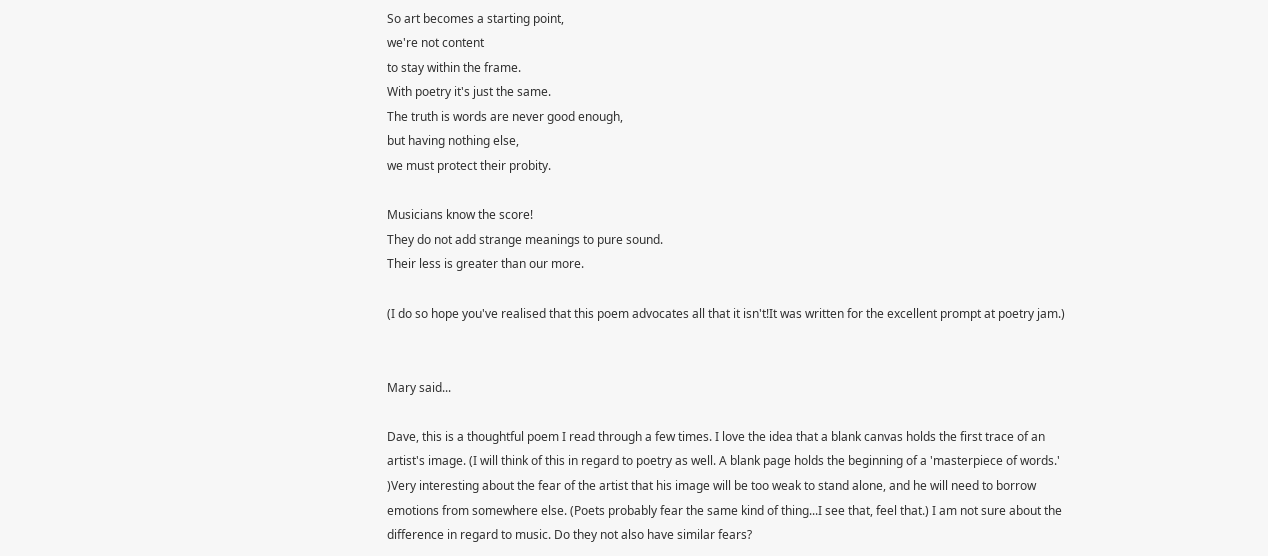So art becomes a starting point,
we're not content
to stay within the frame.
With poetry it's just the same.
The truth is words are never good enough,
but having nothing else,
we must protect their probity.

Musicians know the score!
They do not add strange meanings to pure sound.
Their less is greater than our more.

(I do so hope you've realised that this poem advocates all that it isn't!It was written for the excellent prompt at poetry jam.)


Mary said...

Dave, this is a thoughtful poem I read through a few times. I love the idea that a blank canvas holds the first trace of an artist's image. (I will think of this in regard to poetry as well. A blank page holds the beginning of a 'masterpiece of words.' )Very interesting about the fear of the artist that his image will be too weak to stand alone, and he will need to borrow emotions from somewhere else. (Poets probably fear the same kind of thing...I see that, feel that.) I am not sure about the difference in regard to music. Do they not also have similar fears?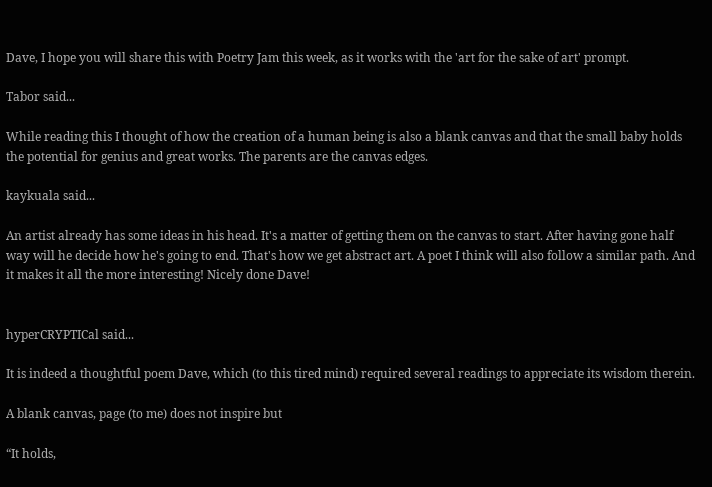Dave, I hope you will share this with Poetry Jam this week, as it works with the 'art for the sake of art' prompt.

Tabor said...

While reading this I thought of how the creation of a human being is also a blank canvas and that the small baby holds the potential for genius and great works. The parents are the canvas edges.

kaykuala said...

An artist already has some ideas in his head. It's a matter of getting them on the canvas to start. After having gone half way will he decide how he's going to end. That's how we get abstract art. A poet I think will also follow a similar path. And it makes it all the more interesting! Nicely done Dave!


hyperCRYPTICal said...

It is indeed a thoughtful poem Dave, which (to this tired mind) required several readings to appreciate its wisdom therein.

A blank canvas, page (to me) does not inspire but

“It holds,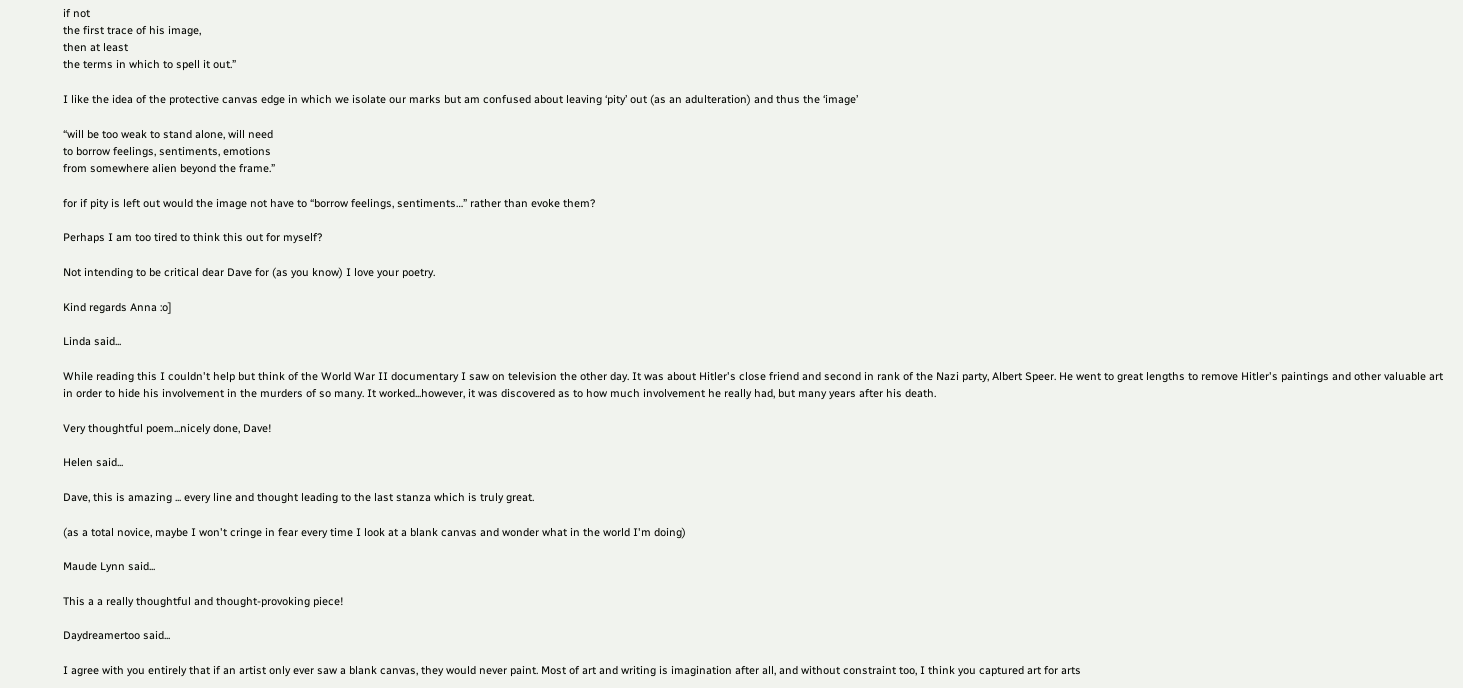if not
the first trace of his image,
then at least
the terms in which to spell it out.”

I like the idea of the protective canvas edge in which we isolate our marks but am confused about leaving ‘pity’ out (as an adulteration) and thus the ‘image’

“will be too weak to stand alone, will need
to borrow feelings, sentiments, emotions
from somewhere alien beyond the frame.”

for if pity is left out would the image not have to “borrow feelings, sentiments…” rather than evoke them?

Perhaps I am too tired to think this out for myself?

Not intending to be critical dear Dave for (as you know) I love your poetry.

Kind regards Anna :o]

Linda said...

While reading this I couldn't help but think of the World War II documentary I saw on television the other day. It was about Hitler's close friend and second in rank of the Nazi party, Albert Speer. He went to great lengths to remove Hitler's paintings and other valuable art in order to hide his involvement in the murders of so many. It worked...however, it was discovered as to how much involvement he really had, but many years after his death.

Very thoughtful poem...nicely done, Dave!

Helen said...

Dave, this is amazing ... every line and thought leading to the last stanza which is truly great.

(as a total novice, maybe I won't cringe in fear every time I look at a blank canvas and wonder what in the world I'm doing)

Maude Lynn said...

This a a really thoughtful and thought-provoking piece!

Daydreamertoo said...

I agree with you entirely that if an artist only ever saw a blank canvas, they would never paint. Most of art and writing is imagination after all, and without constraint too, I think you captured art for arts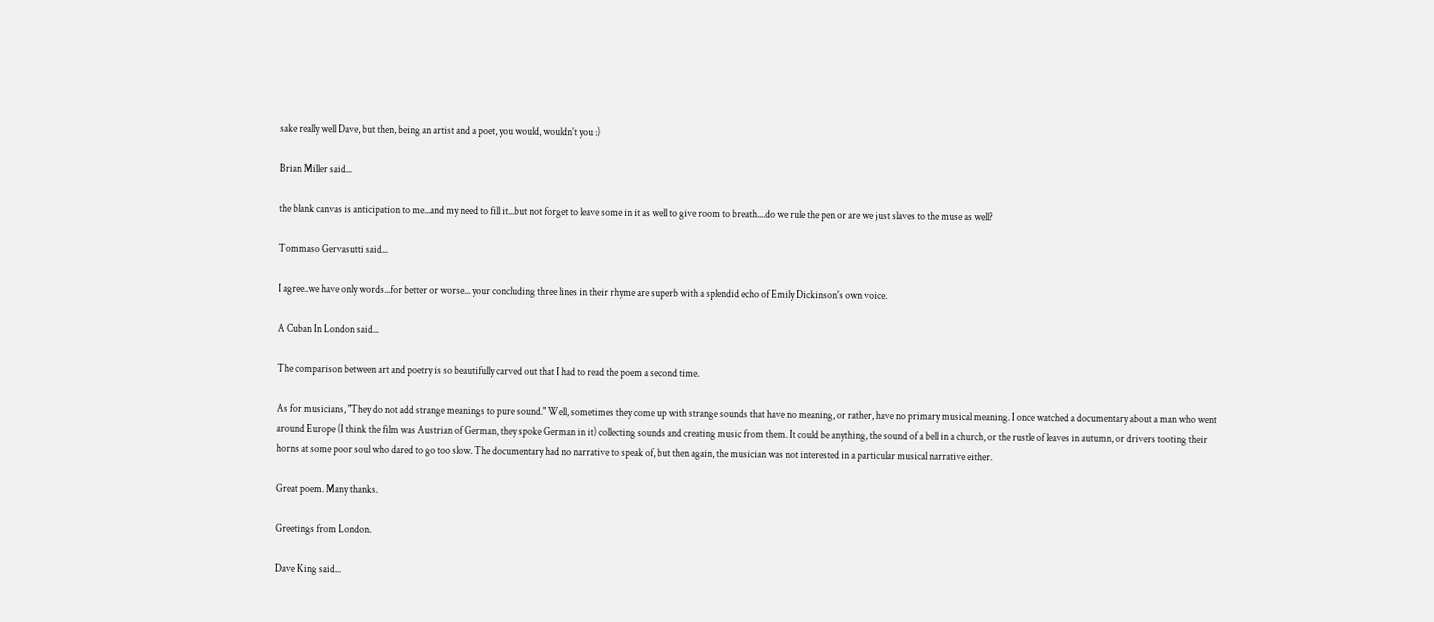sake really well Dave, but then, being an artist and a poet, you would, wouldn't you :)

Brian Miller said...

the blank canvas is anticipation to me...and my need to fill it...but not forget to leave some in it as well to give room to breath....do we rule the pen or are we just slaves to the muse as well?

Tommaso Gervasutti said...

I agree..we have only words...for better or worse... your concluding three lines in their rhyme are superb with a splendid echo of Emily Dickinson's own voice.

A Cuban In London said...

The comparison between art and poetry is so beautifully carved out that I had to read the poem a second time.

As for musicians, "They do not add strange meanings to pure sound." Well, sometimes they come up with strange sounds that have no meaning, or rather, have no primary musical meaning. I once watched a documentary about a man who went around Europe (I think the film was Austrian of German, they spoke German in it) collecting sounds and creating music from them. It could be anything, the sound of a bell in a church, or the rustle of leaves in autumn, or drivers tooting their horns at some poor soul who dared to go too slow. The documentary had no narrative to speak of, but then again, the musician was not interested in a particular musical narrative either.

Great poem. Many thanks.

Greetings from London.

Dave King said...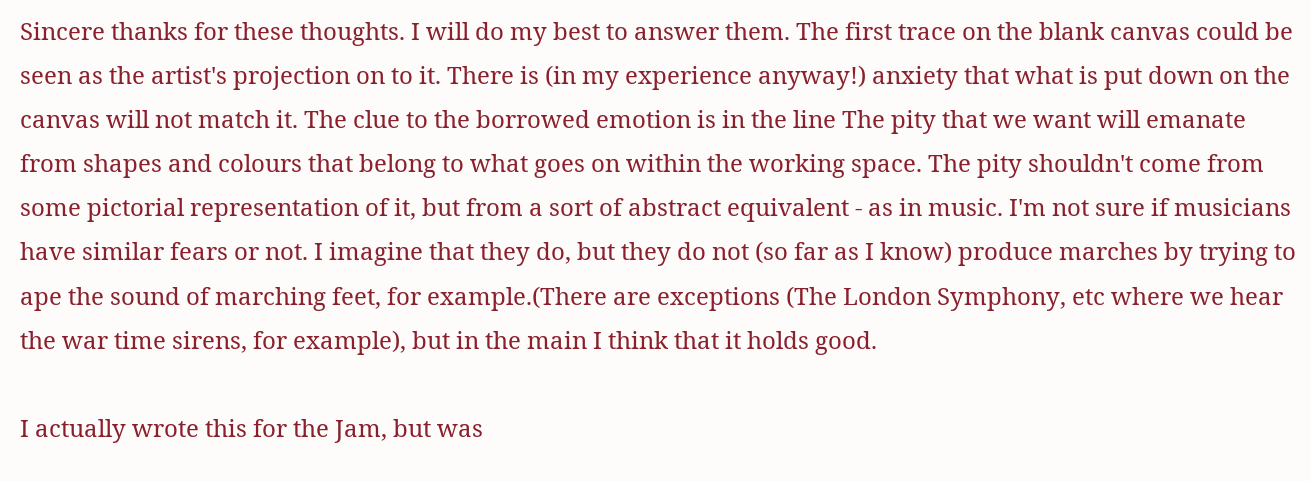Sincere thanks for these thoughts. I will do my best to answer them. The first trace on the blank canvas could be seen as the artist's projection on to it. There is (in my experience anyway!) anxiety that what is put down on the canvas will not match it. The clue to the borrowed emotion is in the line The pity that we want will emanate from shapes and colours that belong to what goes on within the working space. The pity shouldn't come from some pictorial representation of it, but from a sort of abstract equivalent - as in music. I'm not sure if musicians have similar fears or not. I imagine that they do, but they do not (so far as I know) produce marches by trying to ape the sound of marching feet, for example.(There are exceptions (The London Symphony, etc where we hear the war time sirens, for example), but in the main I think that it holds good.

I actually wrote this for the Jam, but was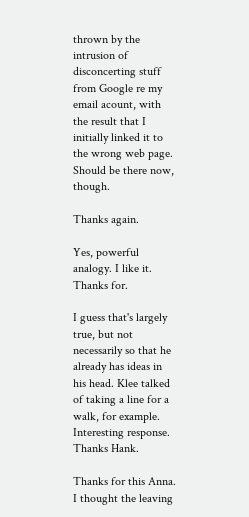thrown by the intrusion of disconcerting stuff from Google re my email acount, with the result that I initially linked it to the wrong web page. Should be there now, though.

Thanks again.

Yes, powerful analogy. I like it. Thanks for.

I guess that's largely true, but not necessarily so that he already has ideas in his head. Klee talked of taking a line for a walk, for example. Interesting response. Thanks Hank.

Thanks for this Anna. I thought the leaving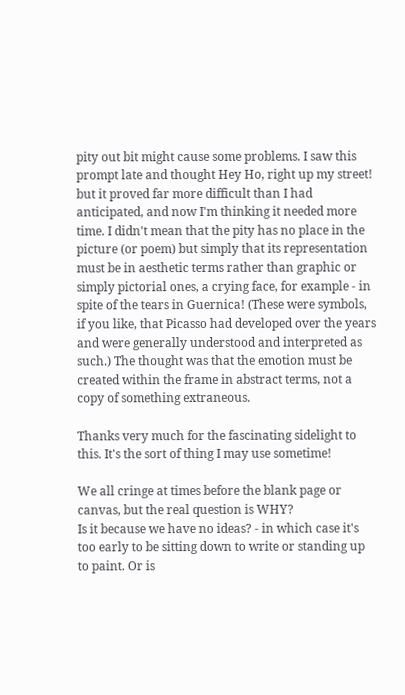pity out bit might cause some problems. I saw this prompt late and thought Hey Ho, right up my street! but it proved far more difficult than I had anticipated, and now I'm thinking it needed more time. I didn't mean that the pity has no place in the picture (or poem) but simply that its representation must be in aesthetic terms rather than graphic or simply pictorial ones, a crying face, for example - in spite of the tears in Guernica! (These were symbols, if you like, that Picasso had developed over the years and were generally understood and interpreted as such.) The thought was that the emotion must be created within the frame in abstract terms, not a copy of something extraneous.

Thanks very much for the fascinating sidelight to this. It's the sort of thing I may use sometime!

We all cringe at times before the blank page or canvas, but the real question is WHY?
Is it because we have no ideas? - in which case it's too early to be sitting down to write or standing up to paint. Or is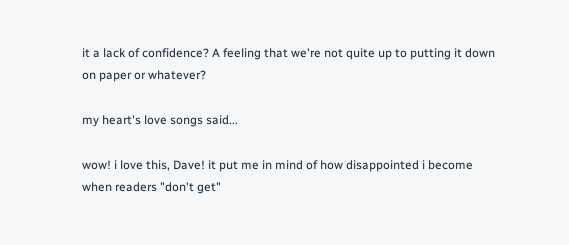it a lack of confidence? A feeling that we're not quite up to putting it down on paper or whatever?

my heart's love songs said...

wow! i love this, Dave! it put me in mind of how disappointed i become when readers "don't get"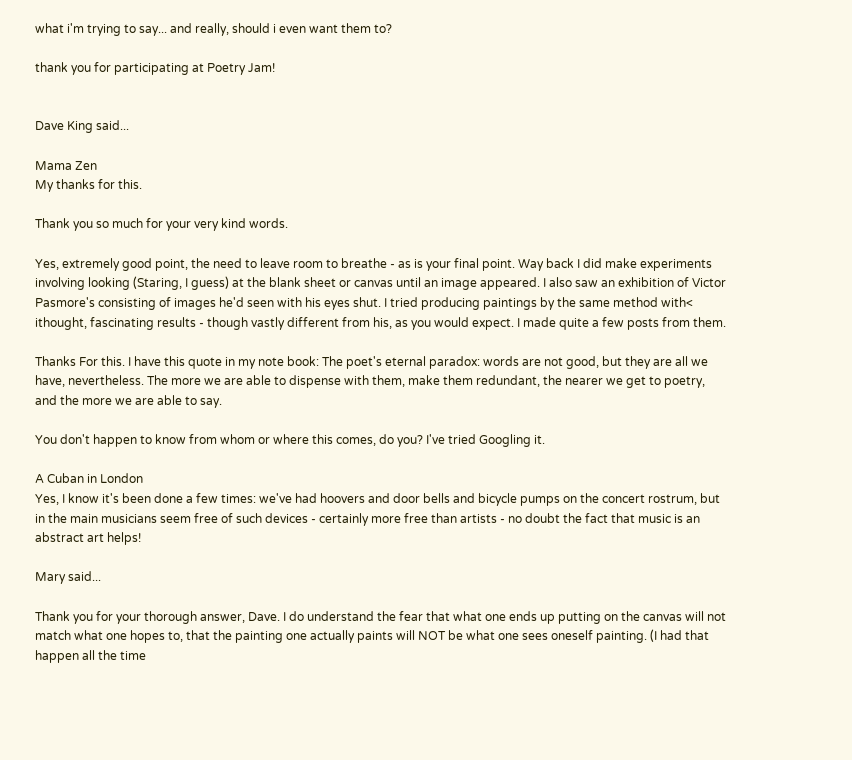what i'm trying to say... and really, should i even want them to?

thank you for participating at Poetry Jam!


Dave King said...

Mama Zen
My thanks for this.

Thank you so much for your very kind words.

Yes, extremely good point, the need to leave room to breathe - as is your final point. Way back I did make experiments involving looking (Staring, I guess) at the blank sheet or canvas until an image appeared. I also saw an exhibition of Victor Pasmore's consisting of images he'd seen with his eyes shut. I tried producing paintings by the same method with< ithought, fascinating results - though vastly different from his, as you would expect. I made quite a few posts from them.

Thanks For this. I have this quote in my note book: The poet's eternal paradox: words are not good, but they are all we have, nevertheless. The more we are able to dispense with them, make them redundant, the nearer we get to poetry, and the more we are able to say.

You don't happen to know from whom or where this comes, do you? I've tried Googling it.

A Cuban in London
Yes, I know it's been done a few times: we've had hoovers and door bells and bicycle pumps on the concert rostrum, but in the main musicians seem free of such devices - certainly more free than artists - no doubt the fact that music is an abstract art helps!

Mary said...

Thank you for your thorough answer, Dave. I do understand the fear that what one ends up putting on the canvas will not match what one hopes to, that the painting one actually paints will NOT be what one sees oneself painting. (I had that happen all the time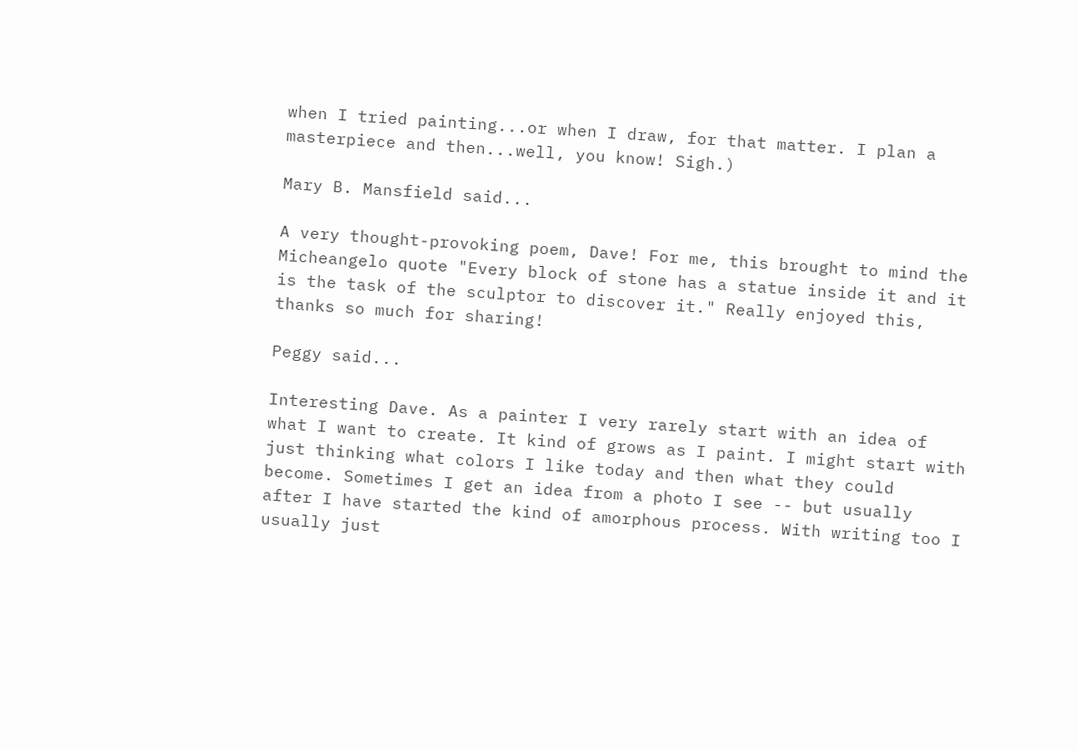when I tried painting...or when I draw, for that matter. I plan a masterpiece and then...well, you know! Sigh.)

Mary B. Mansfield said...

A very thought-provoking poem, Dave! For me, this brought to mind the Micheangelo quote "Every block of stone has a statue inside it and it is the task of the sculptor to discover it." Really enjoyed this, thanks so much for sharing!

Peggy said...

Interesting Dave. As a painter I very rarely start with an idea of what I want to create. It kind of grows as I paint. I might start with just thinking what colors I like today and then what they could become. Sometimes I get an idea from a photo I see -- but usually after I have started the kind of amorphous process. With writing too I usually just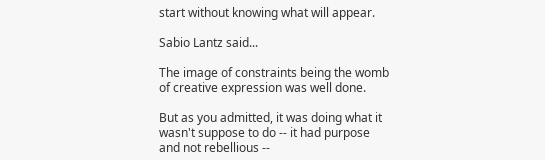start without knowing what will appear.

Sabio Lantz said...

The image of constraints being the womb of creative expression was well done.

But as you admitted, it was doing what it wasn't suppose to do -- it had purpose and not rebellious --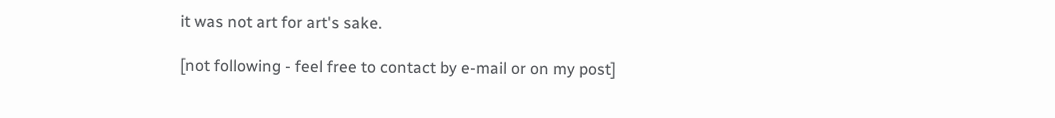it was not art for art's sake.

[not following - feel free to contact by e-mail or on my post]